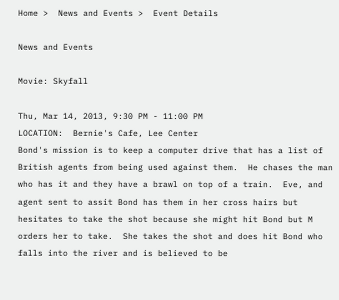Home >  News and Events >  Event Details

News and Events

Movie: Skyfall

Thu, Mar 14, 2013, 9:30 PM - 11:00 PM
LOCATION:  Bernie's Cafe, Lee Center
Bond's mission is to keep a computer drive that has a list of British agents from being used against them.  He chases the man who has it and they have a brawl on top of a train.  Eve, and agent sent to assit Bond has them in her cross hairs but hesitates to take the shot because she might hit Bond but M orders her to take.  She takes the shot and does hit Bond who falls into the river and is believed to be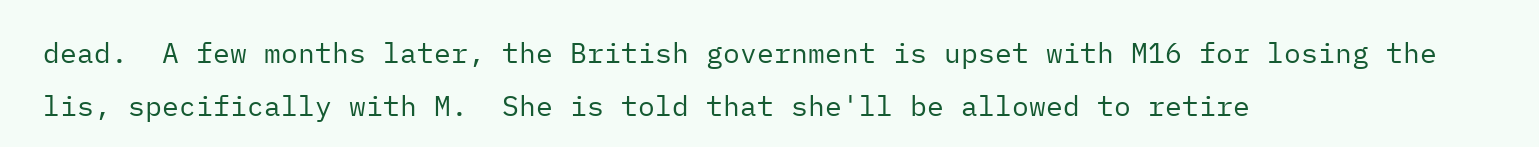dead.  A few months later, the British government is upset with M16 for losing the lis, specifically with M.  She is told that she'll be allowed to retire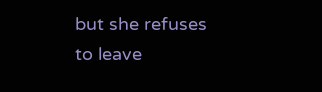but she refuses to leave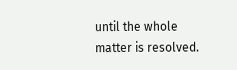until the whole matter is resolved.